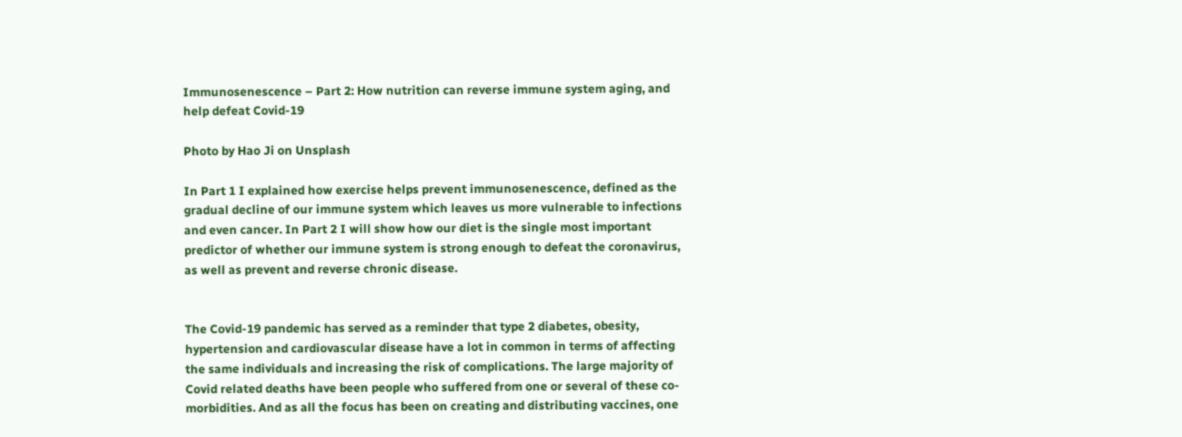Immunosenescence – Part 2: How nutrition can reverse immune system aging, and help defeat Covid-19

Photo by Hao Ji on Unsplash

In Part 1 I explained how exercise helps prevent immunosenescence, defined as the gradual decline of our immune system which leaves us more vulnerable to infections and even cancer. In Part 2 I will show how our diet is the single most important predictor of whether our immune system is strong enough to defeat the coronavirus, as well as prevent and reverse chronic disease.


The Covid-19 pandemic has served as a reminder that type 2 diabetes, obesity, hypertension and cardiovascular disease have a lot in common in terms of affecting the same individuals and increasing the risk of complications. The large majority of Covid related deaths have been people who suffered from one or several of these co-morbidities. And as all the focus has been on creating and distributing vaccines, one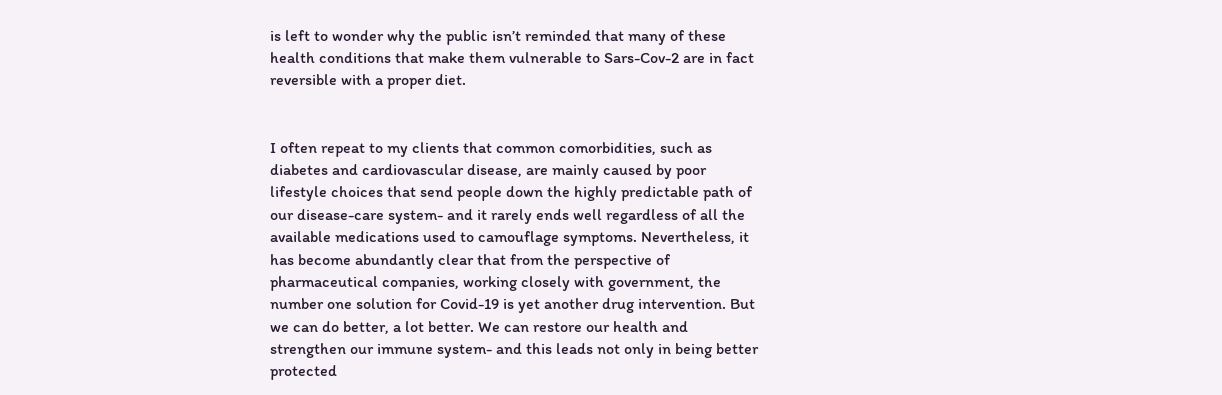is left to wonder why the public isn’t reminded that many of these health conditions that make them vulnerable to Sars-Cov-2 are in fact reversible with a proper diet.


I often repeat to my clients that common comorbidities, such as diabetes and cardiovascular disease, are mainly caused by poor lifestyle choices that send people down the highly predictable path of our disease-care system- and it rarely ends well regardless of all the available medications used to camouflage symptoms. Nevertheless, it has become abundantly clear that from the perspective of pharmaceutical companies, working closely with government, the number one solution for Covid-19 is yet another drug intervention. But we can do better, a lot better. We can restore our health and strengthen our immune system- and this leads not only in being better protected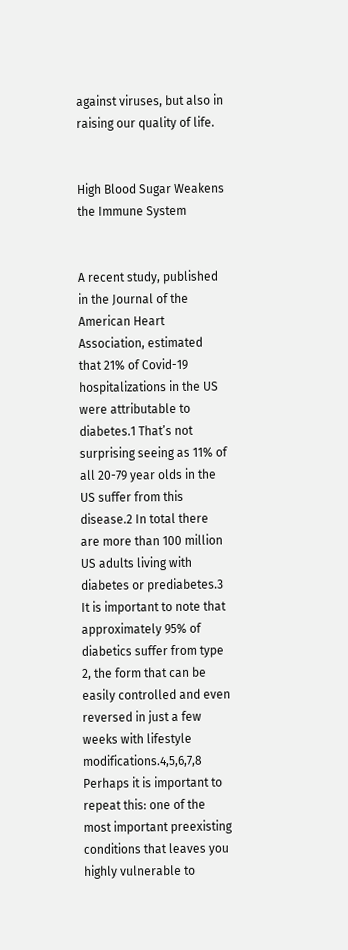against viruses, but also in raising our quality of life.


High Blood Sugar Weakens the Immune System


A recent study, published in the Journal of the American Heart Association, estimated that 21% of Covid-19 hospitalizations in the US were attributable to diabetes.1 That’s not surprising seeing as 11% of all 20-79 year olds in the US suffer from this disease.2 In total there are more than 100 million US adults living with diabetes or prediabetes.3 It is important to note that approximately 95% of diabetics suffer from type 2, the form that can be easily controlled and even reversed in just a few weeks with lifestyle modifications.4,5,6,7,8 Perhaps it is important to repeat this: one of the most important preexisting conditions that leaves you highly vulnerable to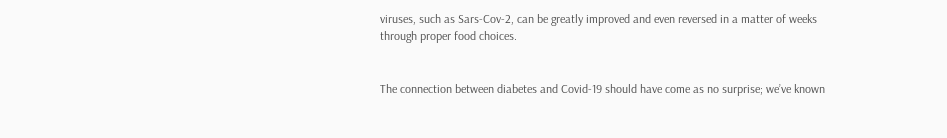viruses, such as Sars-Cov-2, can be greatly improved and even reversed in a matter of weeks through proper food choices.


The connection between diabetes and Covid-19 should have come as no surprise; we’ve known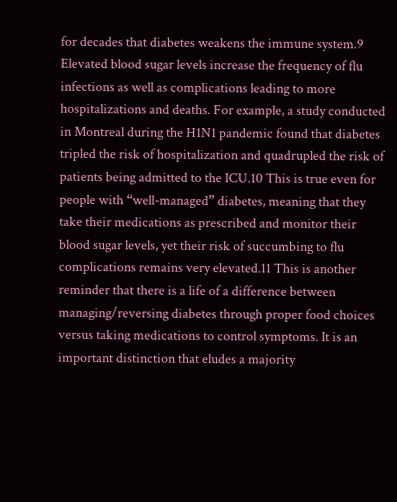for decades that diabetes weakens the immune system.9 Elevated blood sugar levels increase the frequency of flu infections as well as complications leading to more hospitalizations and deaths. For example, a study conducted in Montreal during the H1N1 pandemic found that diabetes tripled the risk of hospitalization and quadrupled the risk of patients being admitted to the ICU.10 This is true even for people with “well-managed” diabetes, meaning that they take their medications as prescribed and monitor their blood sugar levels, yet their risk of succumbing to flu complications remains very elevated.11 This is another reminder that there is a life of a difference between managing/reversing diabetes through proper food choices versus taking medications to control symptoms. It is an important distinction that eludes a majority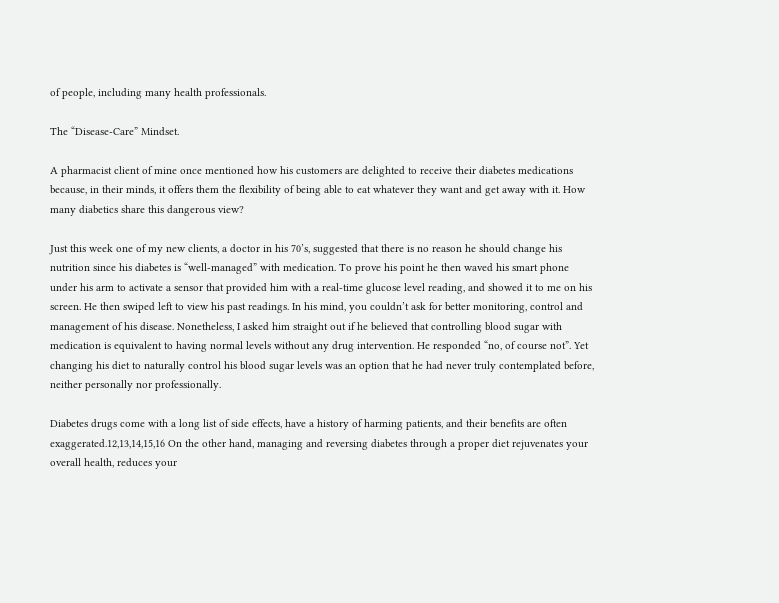of people, including many health professionals.

The “Disease-Care” Mindset.

A pharmacist client of mine once mentioned how his customers are delighted to receive their diabetes medications because, in their minds, it offers them the flexibility of being able to eat whatever they want and get away with it. How many diabetics share this dangerous view?

Just this week one of my new clients, a doctor in his 70’s, suggested that there is no reason he should change his nutrition since his diabetes is “well-managed” with medication. To prove his point he then waved his smart phone under his arm to activate a sensor that provided him with a real-time glucose level reading, and showed it to me on his screen. He then swiped left to view his past readings. In his mind, you couldn’t ask for better monitoring, control and management of his disease. Nonetheless, I asked him straight out if he believed that controlling blood sugar with medication is equivalent to having normal levels without any drug intervention. He responded “no, of course not”. Yet changing his diet to naturally control his blood sugar levels was an option that he had never truly contemplated before, neither personally nor professionally.

Diabetes drugs come with a long list of side effects, have a history of harming patients, and their benefits are often exaggerated.12,13,14,15,16 On the other hand, managing and reversing diabetes through a proper diet rejuvenates your overall health, reduces your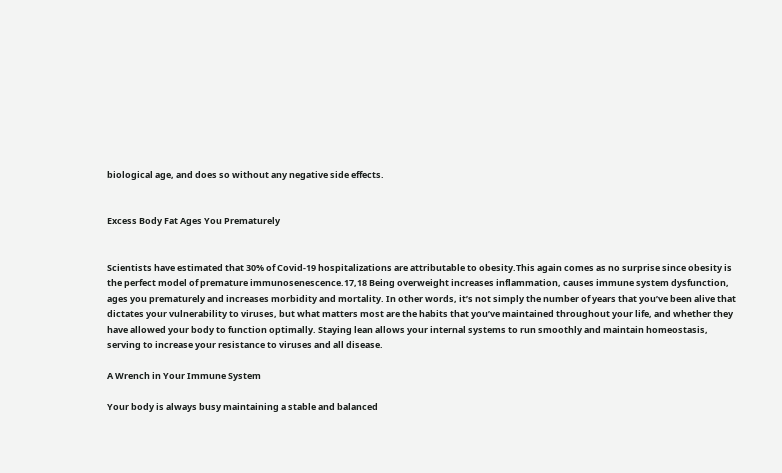biological age, and does so without any negative side effects.


Excess Body Fat Ages You Prematurely


Scientists have estimated that 30% of Covid-19 hospitalizations are attributable to obesity.This again comes as no surprise since obesity is the perfect model of premature immunosenescence.17,18 Being overweight increases inflammation, causes immune system dysfunction, ages you prematurely and increases morbidity and mortality. In other words, it’s not simply the number of years that you’ve been alive that dictates your vulnerability to viruses, but what matters most are the habits that you’ve maintained throughout your life, and whether they have allowed your body to function optimally. Staying lean allows your internal systems to run smoothly and maintain homeostasis, serving to increase your resistance to viruses and all disease.

A Wrench in Your Immune System

Your body is always busy maintaining a stable and balanced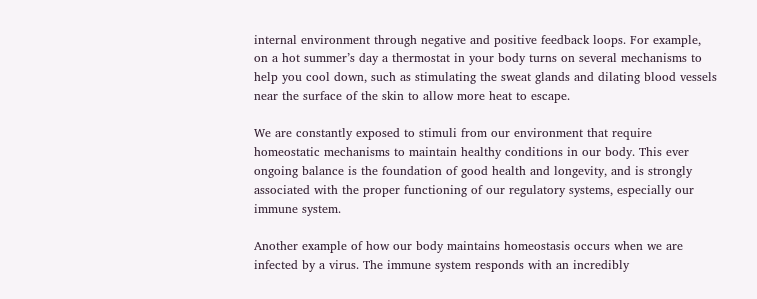internal environment through negative and positive feedback loops. For example, on a hot summer’s day a thermostat in your body turns on several mechanisms to help you cool down, such as stimulating the sweat glands and dilating blood vessels near the surface of the skin to allow more heat to escape.

We are constantly exposed to stimuli from our environment that require homeostatic mechanisms to maintain healthy conditions in our body. This ever ongoing balance is the foundation of good health and longevity, and is strongly associated with the proper functioning of our regulatory systems, especially our immune system.

Another example of how our body maintains homeostasis occurs when we are infected by a virus. The immune system responds with an incredibly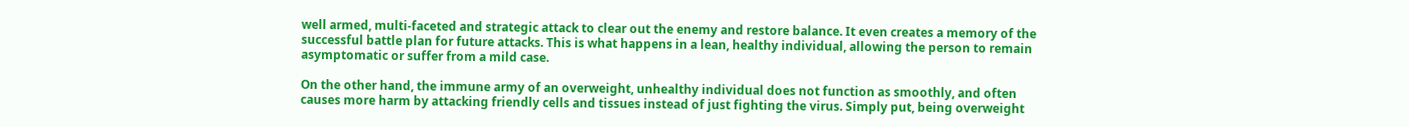well armed, multi-faceted and strategic attack to clear out the enemy and restore balance. It even creates a memory of the successful battle plan for future attacks. This is what happens in a lean, healthy individual, allowing the person to remain asymptomatic or suffer from a mild case.

On the other hand, the immune army of an overweight, unhealthy individual does not function as smoothly, and often causes more harm by attacking friendly cells and tissues instead of just fighting the virus. Simply put, being overweight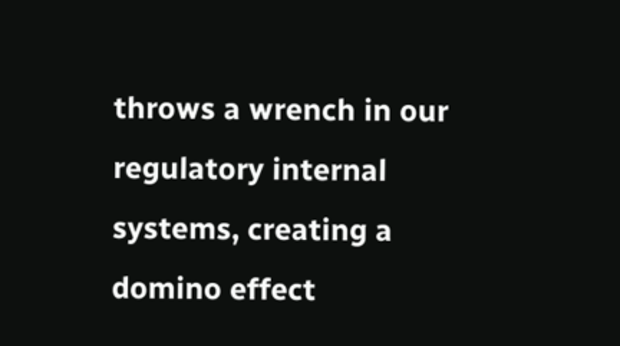throws a wrench in our regulatory internal systems, creating a domino effect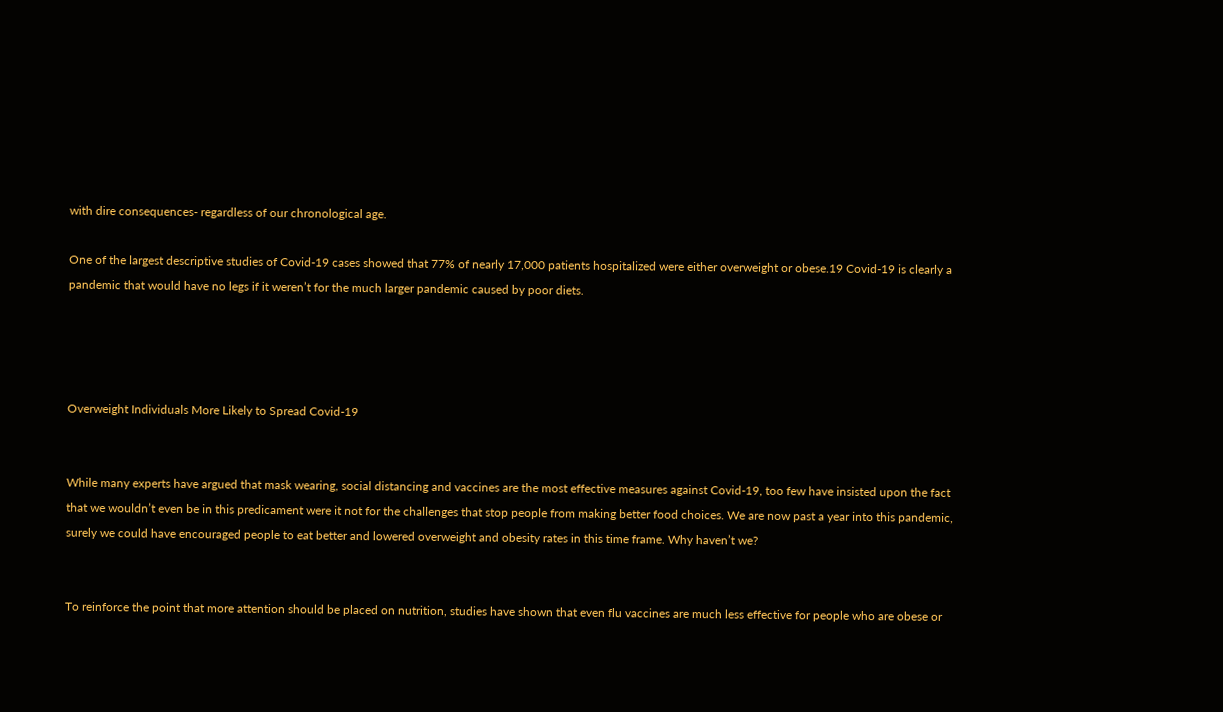with dire consequences- regardless of our chronological age.

One of the largest descriptive studies of Covid-19 cases showed that 77% of nearly 17,000 patients hospitalized were either overweight or obese.19 Covid-19 is clearly a pandemic that would have no legs if it weren’t for the much larger pandemic caused by poor diets.




Overweight Individuals More Likely to Spread Covid-19


While many experts have argued that mask wearing, social distancing and vaccines are the most effective measures against Covid-19, too few have insisted upon the fact that we wouldn’t even be in this predicament were it not for the challenges that stop people from making better food choices. We are now past a year into this pandemic, surely we could have encouraged people to eat better and lowered overweight and obesity rates in this time frame. Why haven’t we?


To reinforce the point that more attention should be placed on nutrition, studies have shown that even flu vaccines are much less effective for people who are obese or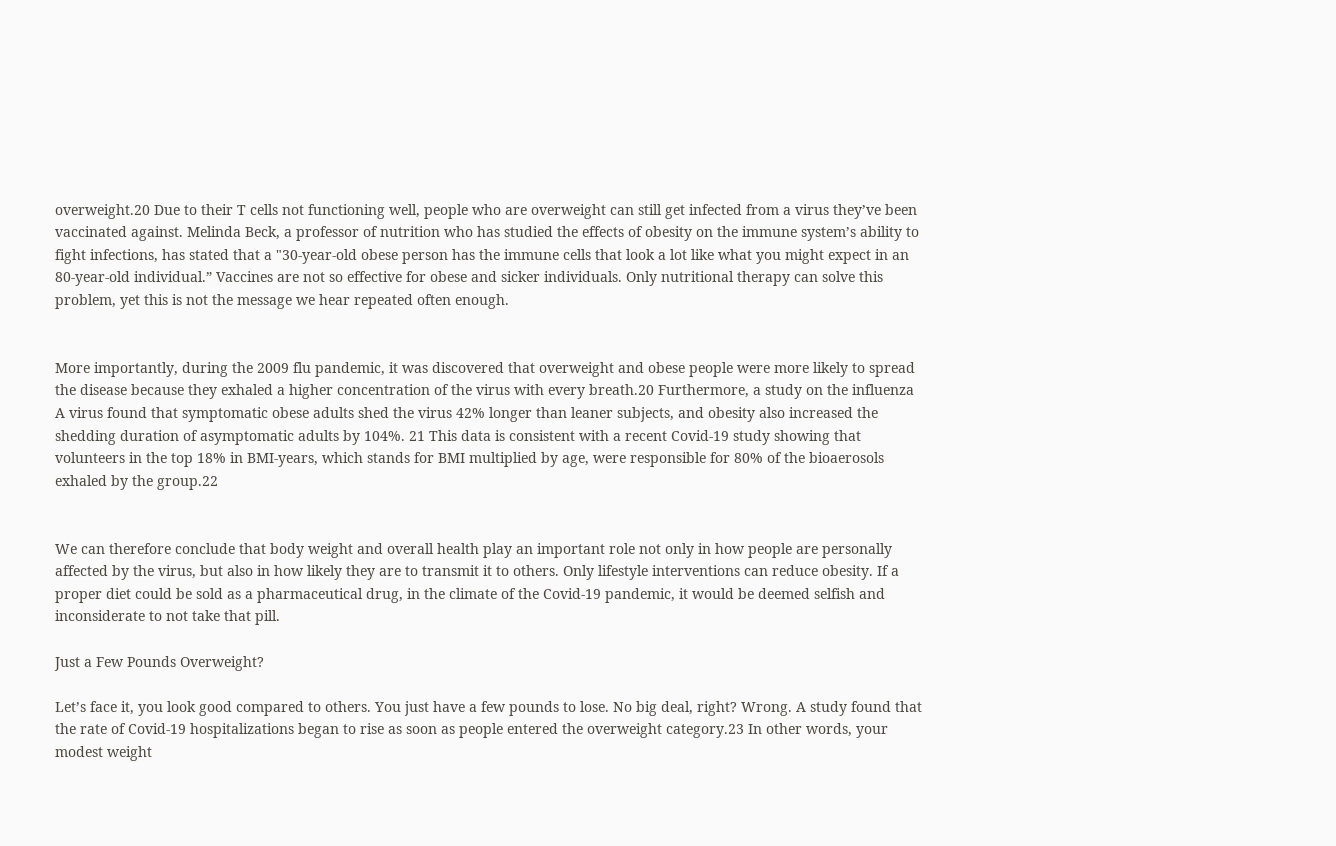overweight.20 Due to their T cells not functioning well, people who are overweight can still get infected from a virus they’ve been vaccinated against. Melinda Beck, a professor of nutrition who has studied the effects of obesity on the immune system’s ability to fight infections, has stated that a "30-year-old obese person has the immune cells that look a lot like what you might expect in an 80-year-old individual.” Vaccines are not so effective for obese and sicker individuals. Only nutritional therapy can solve this problem, yet this is not the message we hear repeated often enough.


More importantly, during the 2009 flu pandemic, it was discovered that overweight and obese people were more likely to spread the disease because they exhaled a higher concentration of the virus with every breath.20 Furthermore, a study on the influenza A virus found that symptomatic obese adults shed the virus 42% longer than leaner subjects, and obesity also increased the shedding duration of asymptomatic adults by 104%. 21 This data is consistent with a recent Covid-19 study showing that volunteers in the top 18% in BMI-years, which stands for BMI multiplied by age, were responsible for 80% of the bioaerosols exhaled by the group.22


We can therefore conclude that body weight and overall health play an important role not only in how people are personally affected by the virus, but also in how likely they are to transmit it to others. Only lifestyle interventions can reduce obesity. If a proper diet could be sold as a pharmaceutical drug, in the climate of the Covid-19 pandemic, it would be deemed selfish and inconsiderate to not take that pill.

Just a Few Pounds Overweight?

Let’s face it, you look good compared to others. You just have a few pounds to lose. No big deal, right? Wrong. A study found that the rate of Covid-19 hospitalizations began to rise as soon as people entered the overweight category.23 In other words, your modest weight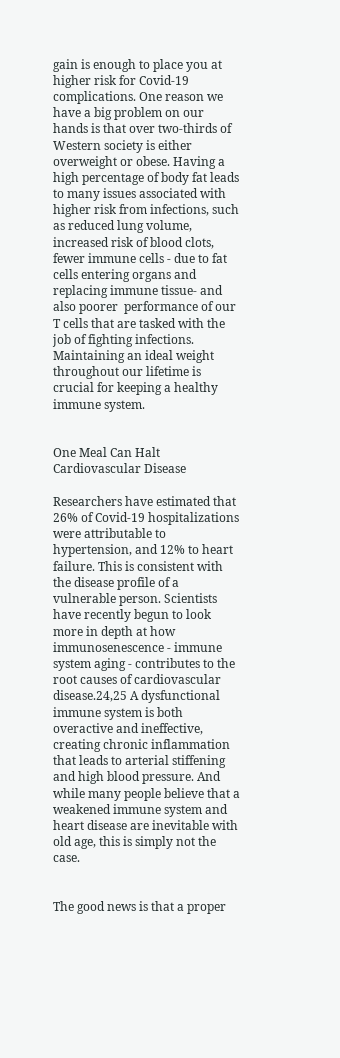gain is enough to place you at higher risk for Covid-19 complications. One reason we have a big problem on our hands is that over two-thirds of Western society is either overweight or obese. Having a high percentage of body fat leads to many issues associated with higher risk from infections, such as reduced lung volume, increased risk of blood clots, fewer immune cells - due to fat cells entering organs and replacing immune tissue- and also poorer  performance of our T cells that are tasked with the job of fighting infections. Maintaining an ideal weight throughout our lifetime is crucial for keeping a healthy immune system.


One Meal Can Halt Cardiovascular Disease

Researchers have estimated that 26% of Covid-19 hospitalizations were attributable to hypertension, and 12% to heart failure. This is consistent with the disease profile of a vulnerable person. Scientists have recently begun to look more in depth at how immunosenescence - immune system aging - contributes to the root causes of cardiovascular disease.24,25 A dysfunctional immune system is both overactive and ineffective, creating chronic inflammation that leads to arterial stiffening and high blood pressure. And while many people believe that a weakened immune system and heart disease are inevitable with old age, this is simply not the case.


The good news is that a proper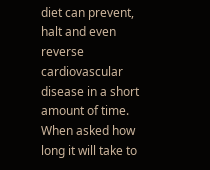diet can prevent, halt and even reverse cardiovascular disease in a short amount of time. When asked how long it will take to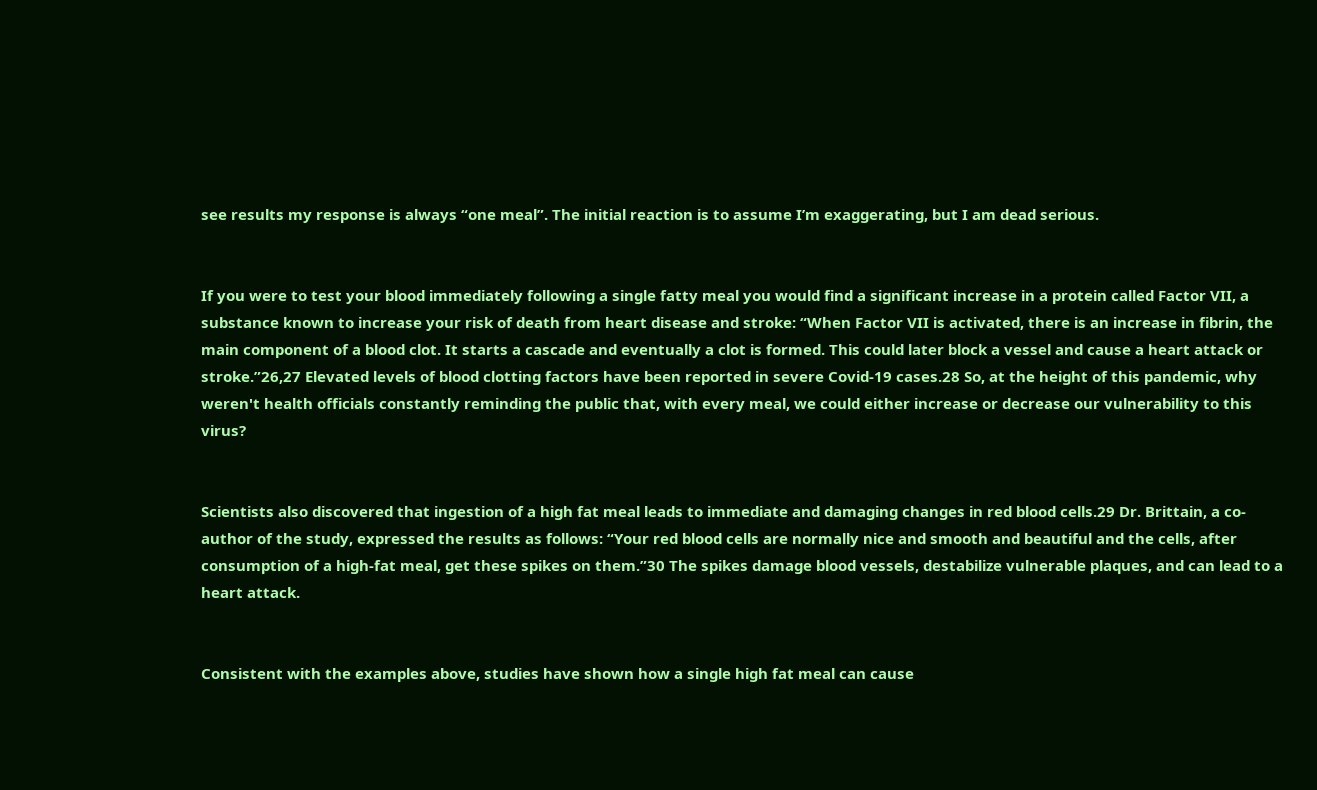see results my response is always “one meal”. The initial reaction is to assume I’m exaggerating, but I am dead serious.


If you were to test your blood immediately following a single fatty meal you would find a significant increase in a protein called Factor VII, a substance known to increase your risk of death from heart disease and stroke: “When Factor VII is activated, there is an increase in fibrin, the main component of a blood clot. It starts a cascade and eventually a clot is formed. This could later block a vessel and cause a heart attack or stroke.”26,27 Elevated levels of blood clotting factors have been reported in severe Covid-19 cases.28 So, at the height of this pandemic, why weren't health officials constantly reminding the public that, with every meal, we could either increase or decrease our vulnerability to this virus?


Scientists also discovered that ingestion of a high fat meal leads to immediate and damaging changes in red blood cells.29 Dr. Brittain, a co-author of the study, expressed the results as follows: “Your red blood cells are normally nice and smooth and beautiful and the cells, after consumption of a high-fat meal, get these spikes on them.”30 The spikes damage blood vessels, destabilize vulnerable plaques, and can lead to a heart attack.


Consistent with the examples above, studies have shown how a single high fat meal can cause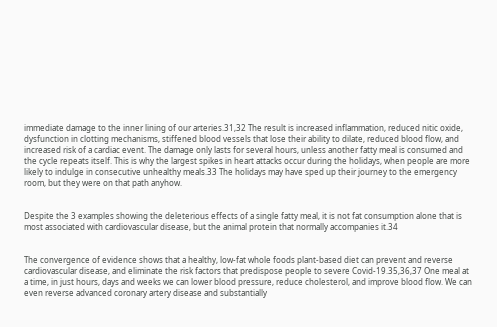immediate damage to the inner lining of our arteries.31,32 The result is increased inflammation, reduced nitic oxide, dysfunction in clotting mechanisms, stiffened blood vessels that lose their ability to dilate, reduced blood flow, and increased risk of a cardiac event. The damage only lasts for several hours, unless another fatty meal is consumed and the cycle repeats itself. This is why the largest spikes in heart attacks occur during the holidays, when people are more likely to indulge in consecutive unhealthy meals.33 The holidays may have sped up their journey to the emergency room, but they were on that path anyhow.


Despite the 3 examples showing the deleterious effects of a single fatty meal, it is not fat consumption alone that is most associated with cardiovascular disease, but the animal protein that normally accompanies it.34


The convergence of evidence shows that a healthy, low-fat whole foods plant-based diet can prevent and reverse cardiovascular disease, and eliminate the risk factors that predispose people to severe Covid-19.35,36,37 One meal at a time, in just hours, days and weeks we can lower blood pressure, reduce cholesterol, and improve blood flow. We can even reverse advanced coronary artery disease and substantially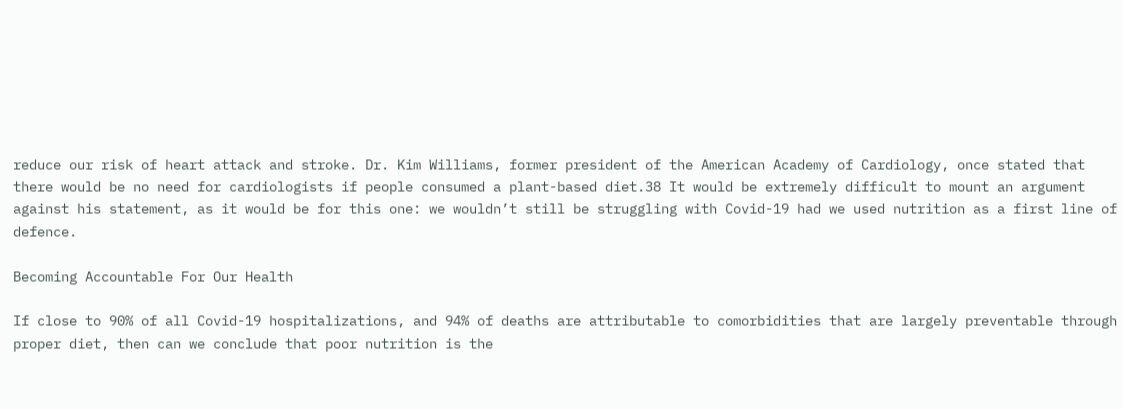reduce our risk of heart attack and stroke. Dr. Kim Williams, former president of the American Academy of Cardiology, once stated that there would be no need for cardiologists if people consumed a plant-based diet.38 It would be extremely difficult to mount an argument against his statement, as it would be for this one: we wouldn’t still be struggling with Covid-19 had we used nutrition as a first line of defence.

Becoming Accountable For Our Health

If close to 90% of all Covid-19 hospitalizations, and 94% of deaths are attributable to comorbidities that are largely preventable through proper diet, then can we conclude that poor nutrition is the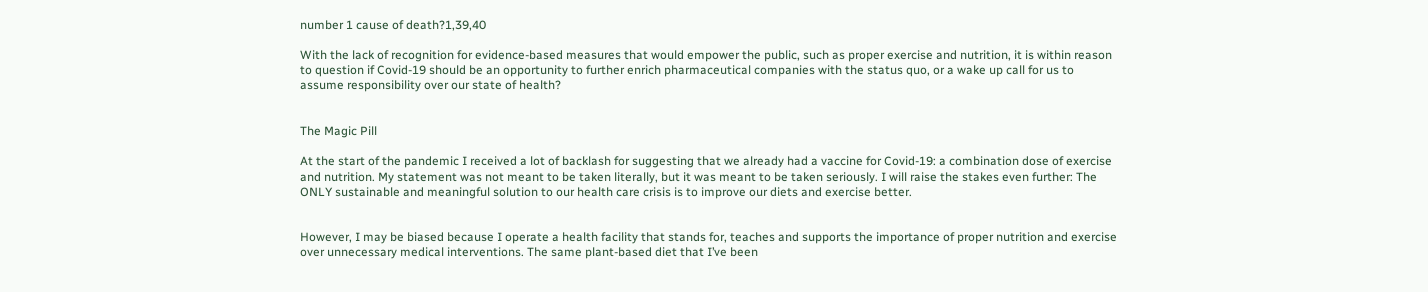number 1 cause of death?1,39,40

With the lack of recognition for evidence-based measures that would empower the public, such as proper exercise and nutrition, it is within reason to question if Covid-19 should be an opportunity to further enrich pharmaceutical companies with the status quo, or a wake up call for us to assume responsibility over our state of health?


The Magic Pill

At the start of the pandemic I received a lot of backlash for suggesting that we already had a vaccine for Covid-19: a combination dose of exercise and nutrition. My statement was not meant to be taken literally, but it was meant to be taken seriously. I will raise the stakes even further: The ONLY sustainable and meaningful solution to our health care crisis is to improve our diets and exercise better.


However, I may be biased because I operate a health facility that stands for, teaches and supports the importance of proper nutrition and exercise over unnecessary medical interventions. The same plant-based diet that I’ve been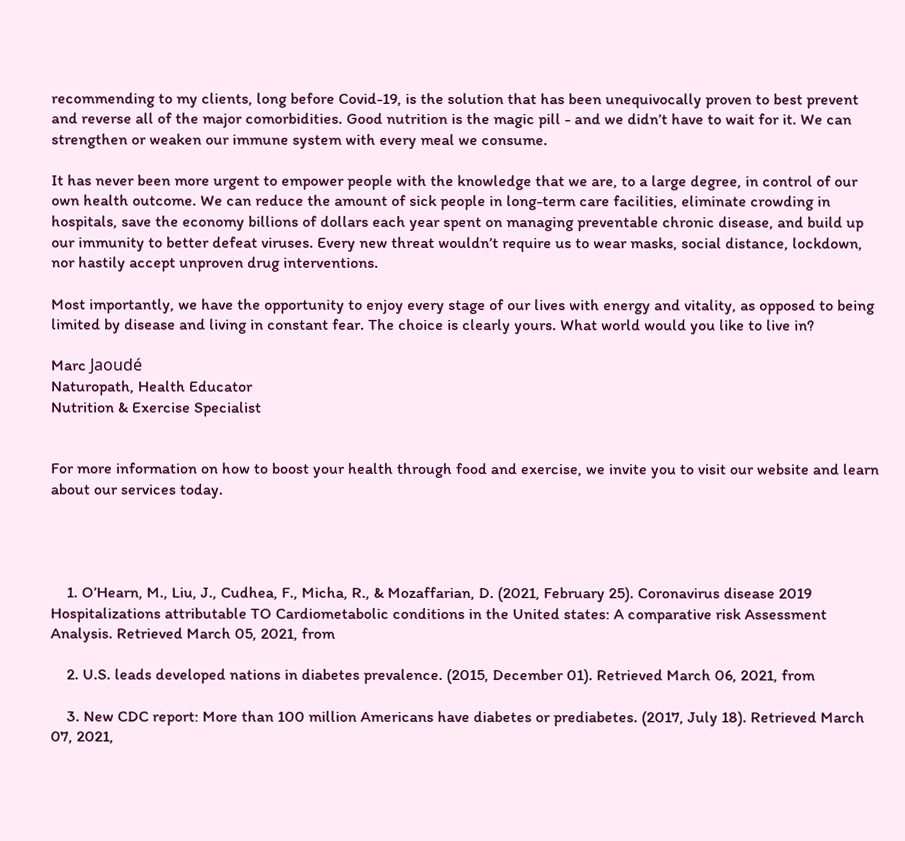recommending to my clients, long before Covid-19, is the solution that has been unequivocally proven to best prevent and reverse all of the major comorbidities. Good nutrition is the magic pill - and we didn’t have to wait for it. We can strengthen or weaken our immune system with every meal we consume.

It has never been more urgent to empower people with the knowledge that we are, to a large degree, in control of our own health outcome. We can reduce the amount of sick people in long-term care facilities, eliminate crowding in hospitals, save the economy billions of dollars each year spent on managing preventable chronic disease, and build up our immunity to better defeat viruses. Every new threat wouldn’t require us to wear masks, social distance, lockdown, nor hastily accept unproven drug interventions.

Most importantly, we have the opportunity to enjoy every stage of our lives with energy and vitality, as opposed to being limited by disease and living in constant fear. The choice is clearly yours. What world would you like to live in?

Marc Jaoudé
Naturopath, Health Educator
Nutrition & Exercise Specialist


For more information on how to boost your health through food and exercise, we invite you to visit our website and learn about our services today.




    1. O’Hearn, M., Liu, J., Cudhea, F., Micha, R., & Mozaffarian, D. (2021, February 25). Coronavirus disease 2019 Hospitalizations attributable TO Cardiometabolic conditions in the United states: A comparative risk Assessment Analysis. Retrieved March 05, 2021, from

    2. U.S. leads developed nations in diabetes prevalence. (2015, December 01). Retrieved March 06, 2021, from

    3. New CDC report: More than 100 million Americans have diabetes or prediabetes. (2017, July 18). Retrieved March 07, 2021,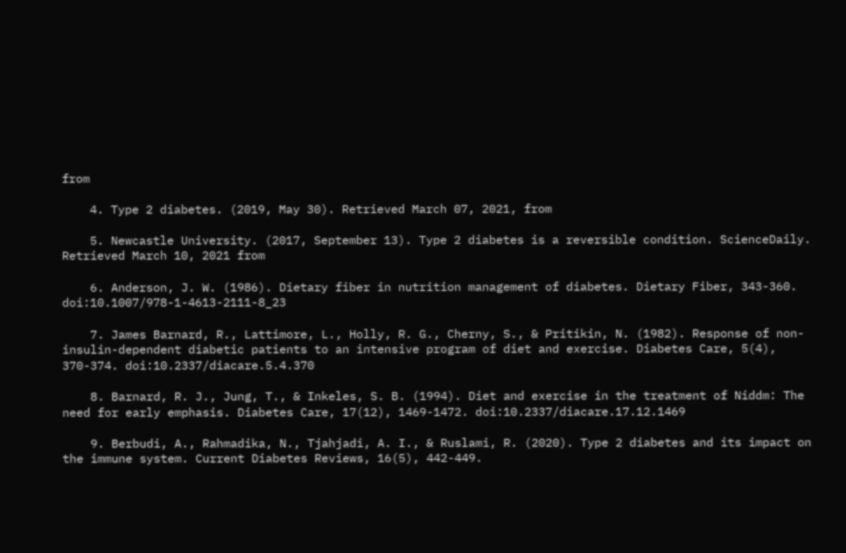from

    4. Type 2 diabetes. (2019, May 30). Retrieved March 07, 2021, from

    5. Newcastle University. (2017, September 13). Type 2 diabetes is a reversible condition. ScienceDaily. Retrieved March 10, 2021 from

    6. Anderson, J. W. (1986). Dietary fiber in nutrition management of diabetes. Dietary Fiber, 343-360. doi:10.1007/978-1-4613-2111-8_23

    7. James Barnard, R., Lattimore, L., Holly, R. G., Cherny, S., & Pritikin, N. (1982). Response of non-insulin-dependent diabetic patients to an intensive program of diet and exercise. Diabetes Care, 5(4), 370-374. doi:10.2337/diacare.5.4.370

    8. Barnard, R. J., Jung, T., & Inkeles, S. B. (1994). Diet and exercise in the treatment of Niddm: The need for early emphasis. Diabetes Care, 17(12), 1469-1472. doi:10.2337/diacare.17.12.1469

    9. Berbudi, A., Rahmadika, N., Tjahjadi, A. I., & Ruslami, R. (2020). Type 2 diabetes and its impact on the immune system. Current Diabetes Reviews, 16(5), 442-449.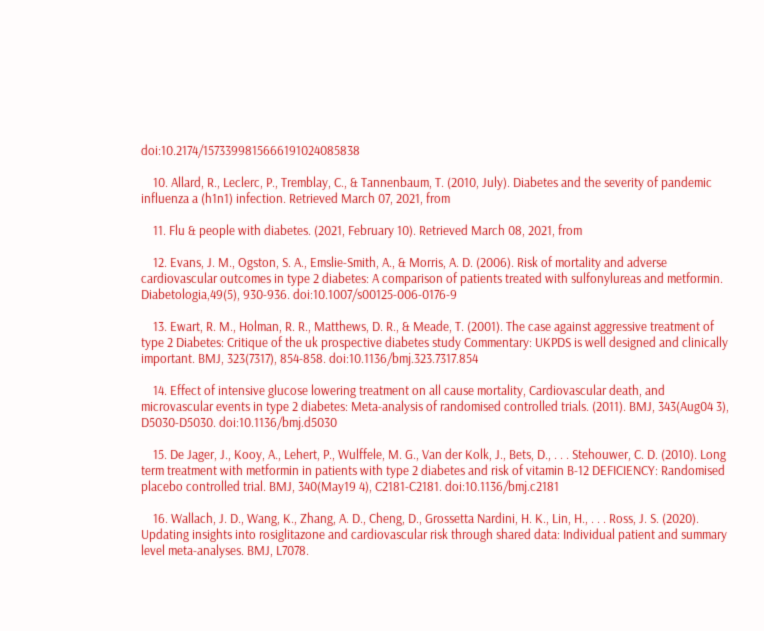doi:10.2174/1573399815666191024085838

    10. Allard, R., Leclerc, P., Tremblay, C., & Tannenbaum, T. (2010, July). Diabetes and the severity of pandemic influenza a (h1n1) infection. Retrieved March 07, 2021, from

    11. Flu & people with diabetes. (2021, February 10). Retrieved March 08, 2021, from

    12. Evans, J. M., Ogston, S. A., Emslie-Smith, A., & Morris, A. D. (2006). Risk of mortality and adverse cardiovascular outcomes in type 2 diabetes: A comparison of patients treated with sulfonylureas and metformin. Diabetologia,49(5), 930-936. doi:10.1007/s00125-006-0176-9

    13. Ewart, R. M., Holman, R. R., Matthews, D. R., & Meade, T. (2001). The case against aggressive treatment of type 2 Diabetes: Critique of the uk prospective diabetes study Commentary: UKPDS is well designed and clinically important. BMJ, 323(7317), 854-858. doi:10.1136/bmj.323.7317.854

    14. Effect of intensive glucose lowering treatment on all cause mortality, Cardiovascular death, and microvascular events in type 2 diabetes: Meta-analysis of randomised controlled trials. (2011). BMJ, 343(Aug04 3), D5030-D5030. doi:10.1136/bmj.d5030

    15. De Jager, J., Kooy, A., Lehert, P., Wulffele, M. G., Van der Kolk, J., Bets, D., . . . Stehouwer, C. D. (2010). Long term treatment with metformin in patients with type 2 diabetes and risk of vitamin B-12 DEFICIENCY: Randomised placebo controlled trial. BMJ, 340(May19 4), C2181-C2181. doi:10.1136/bmj.c2181

    16. Wallach, J. D., Wang, K., Zhang, A. D., Cheng, D., Grossetta Nardini, H. K., Lin, H., . . . Ross, J. S. (2020). Updating insights into rosiglitazone and cardiovascular risk through shared data: Individual patient and summary level meta-analyses. BMJ, L7078.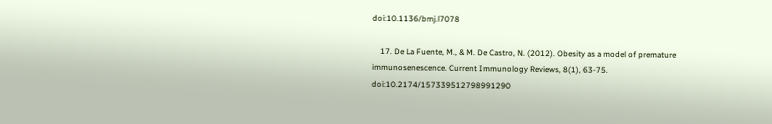doi:10.1136/bmj.l7078

    17. De La Fuente, M., & M. De Castro, N. (2012). Obesity as a model of premature immunosenescence. Current Immunology Reviews, 8(1), 63-75. doi:10.2174/157339512798991290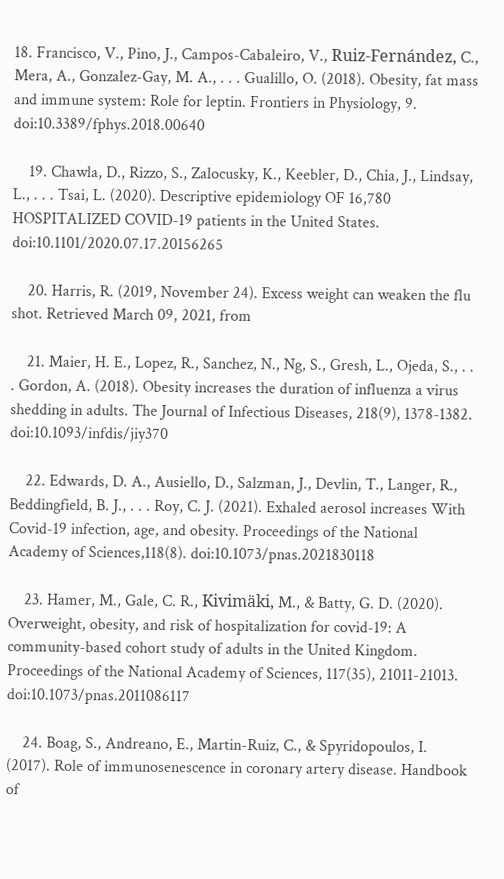18. Francisco, V., Pino, J., Campos-Cabaleiro, V., Ruiz-Fernández, C., Mera, A., Gonzalez-Gay, M. A., . . . Gualillo, O. (2018). Obesity, fat mass and immune system: Role for leptin. Frontiers in Physiology, 9. doi:10.3389/fphys.2018.00640

    19. Chawla, D., Rizzo, S., Zalocusky, K., Keebler, D., Chia, J., Lindsay, L., . . . Tsai, L. (2020). Descriptive epidemiology OF 16,780 HOSPITALIZED COVID-19 patients in the United States. doi:10.1101/2020.07.17.20156265

    20. Harris, R. (2019, November 24). Excess weight can weaken the flu shot. Retrieved March 09, 2021, from

    21. Maier, H. E., Lopez, R., Sanchez, N., Ng, S., Gresh, L., Ojeda, S., . . . Gordon, A. (2018). Obesity increases the duration of influenza a virus shedding in adults. The Journal of Infectious Diseases, 218(9), 1378-1382. doi:10.1093/infdis/jiy370

    22. Edwards, D. A., Ausiello, D., Salzman, J., Devlin, T., Langer, R., Beddingfield, B. J., . . . Roy, C. J. (2021). Exhaled aerosol increases With Covid-19 infection, age, and obesity. Proceedings of the National Academy of Sciences,118(8). doi:10.1073/pnas.2021830118

    23. Hamer, M., Gale, C. R., Kivimäki, M., & Batty, G. D. (2020). Overweight, obesity, and risk of hospitalization for covid-19: A community-based cohort study of adults in the United Kingdom. Proceedings of the National Academy of Sciences, 117(35), 21011-21013. doi:10.1073/pnas.2011086117

    24. Boag, S., Andreano, E., Martin-Ruiz, C., & Spyridopoulos, I. (2017). Role of immunosenescence in coronary artery disease. Handbook of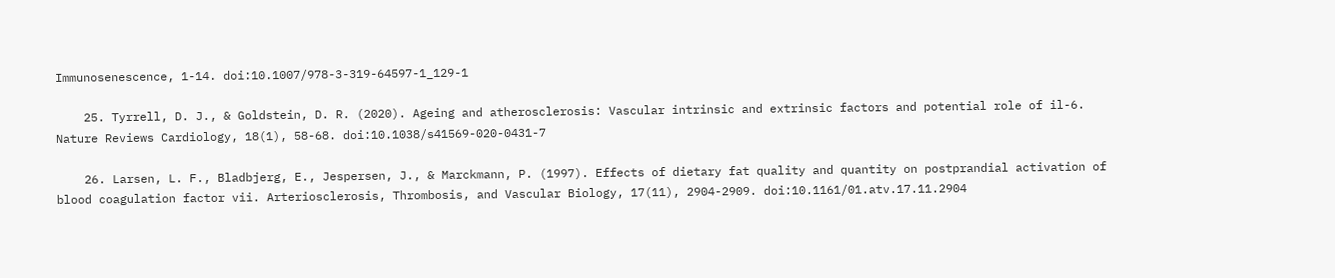Immunosenescence, 1-14. doi:10.1007/978-3-319-64597-1_129-1

    25. Tyrrell, D. J., & Goldstein, D. R. (2020). Ageing and atherosclerosis: Vascular intrinsic and extrinsic factors and potential role of il-6. Nature Reviews Cardiology, 18(1), 58-68. doi:10.1038/s41569-020-0431-7

    26. Larsen, L. F., Bladbjerg, E., Jespersen, J., & Marckmann, P. (1997). Effects of dietary fat quality and quantity on postprandial activation of blood coagulation factor vii. Arteriosclerosis, Thrombosis, and Vascular Biology, 17(11), 2904-2909. doi:10.1161/01.atv.17.11.2904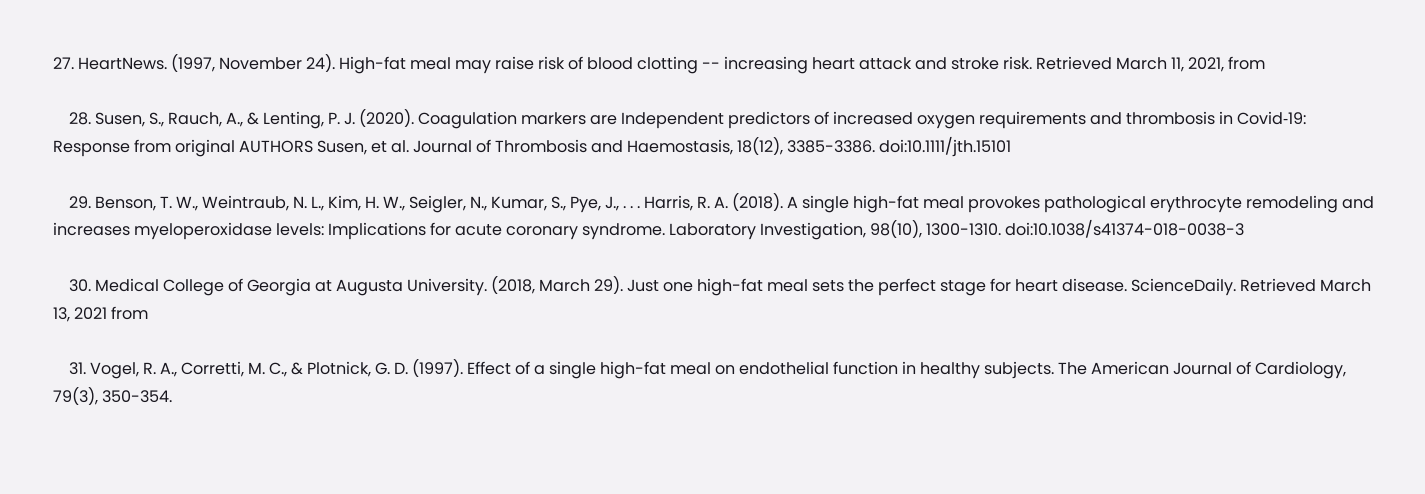27. HeartNews. (1997, November 24). High-fat meal may raise risk of blood clotting -- increasing heart attack and stroke risk. Retrieved March 11, 2021, from

    28. Susen, S., Rauch, A., & Lenting, P. J. (2020). Coagulation markers are Independent predictors of increased oxygen requirements and thrombosis in Covid‐19: Response from original AUTHORS Susen, et al. Journal of Thrombosis and Haemostasis, 18(12), 3385-3386. doi:10.1111/jth.15101

    29. Benson, T. W., Weintraub, N. L., Kim, H. W., Seigler, N., Kumar, S., Pye, J., . . . Harris, R. A. (2018). A single high-fat meal provokes pathological erythrocyte remodeling and increases myeloperoxidase levels: Implications for acute coronary syndrome. Laboratory Investigation, 98(10), 1300-1310. doi:10.1038/s41374-018-0038-3

    30. Medical College of Georgia at Augusta University. (2018, March 29). Just one high-fat meal sets the perfect stage for heart disease. ScienceDaily. Retrieved March 13, 2021 from

    31. Vogel, R. A., Corretti, M. C., & Plotnick, G. D. (1997). Effect of a single high-fat meal on endothelial function in healthy subjects. The American Journal of Cardiology, 79(3), 350-354.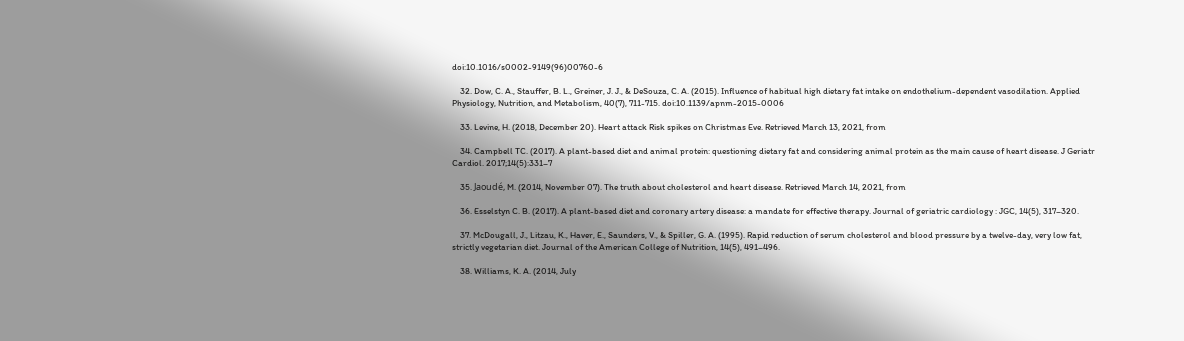doi:10.1016/s0002-9149(96)00760-6

    32. Dow, C. A., Stauffer, B. L., Greiner, J. J., & DeSouza, C. A. (2015). Influence of habitual high dietary fat intake on endothelium-dependent vasodilation. Applied Physiology, Nutrition, and Metabolism, 40(7), 711-715. doi:10.1139/apnm-2015-0006

    33. Levine, H. (2018, December 20). Heart attack Risk spikes on Christmas Eve. Retrieved March 13, 2021, from

    34. Campbell TC. (2017). A plant-based diet and animal protein: questioning dietary fat and considering animal protein as the main cause of heart disease. J Geriatr Cardiol. 2017;14(5):331–7

    35. Jaoudé, M. (2014, November 07). The truth about cholesterol and heart disease. Retrieved March 14, 2021, from

    36. Esselstyn C. B. (2017). A plant-based diet and coronary artery disease: a mandate for effective therapy. Journal of geriatric cardiology : JGC, 14(5), 317–320.

    37. McDougall, J., Litzau, K., Haver, E., Saunders, V., & Spiller, G. A. (1995). Rapid reduction of serum cholesterol and blood pressure by a twelve-day, very low fat, strictly vegetarian diet. Journal of the American College of Nutrition, 14(5), 491–496.

    38. Williams, K. A. (2014, July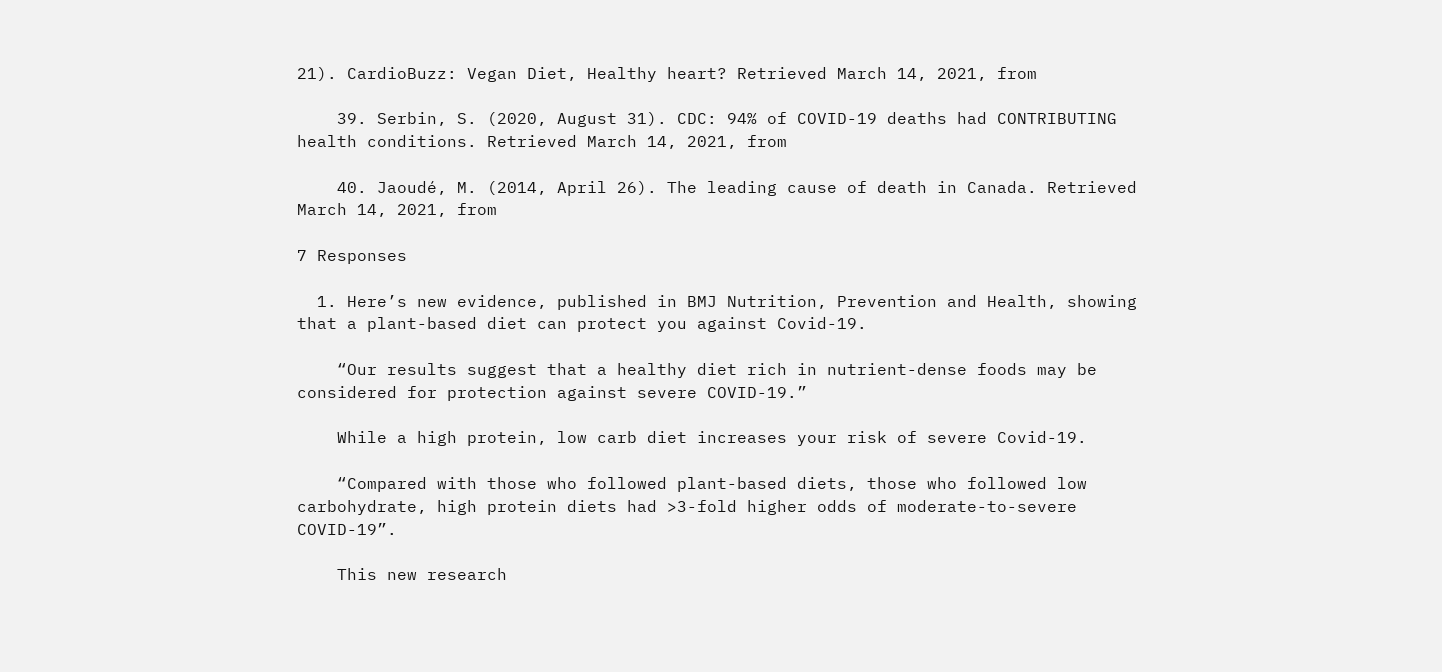21). CardioBuzz: Vegan Diet, Healthy heart? Retrieved March 14, 2021, from

    39. Serbin, S. (2020, August 31). CDC: 94% of COVID-19 deaths had CONTRIBUTING health conditions. Retrieved March 14, 2021, from

    40. Jaoudé, M. (2014, April 26). The leading cause of death in Canada. Retrieved March 14, 2021, from

7 Responses

  1. Here’s new evidence, published in BMJ Nutrition, Prevention and Health, showing that a plant-based diet can protect you against Covid-19.

    “Our results suggest that a healthy diet rich in nutrient-dense foods may be considered for protection against severe COVID-19.”

    While a high protein, low carb diet increases your risk of severe Covid-19.

    “Compared with those who followed plant-based diets, those who followed low carbohydrate, high protein diets had >3-fold higher odds of moderate-to-severe COVID-19”.

    This new research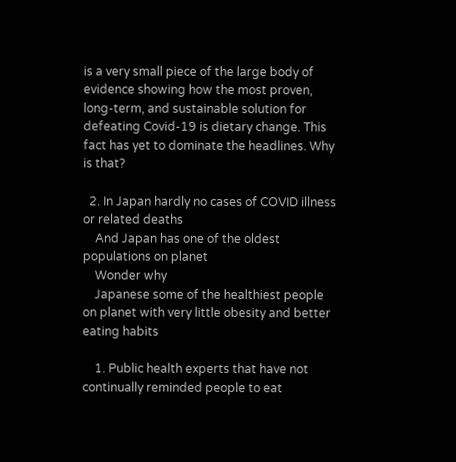is a very small piece of the large body of evidence showing how the most proven, long-term, and sustainable solution for defeating Covid-19 is dietary change. This fact has yet to dominate the headlines. Why is that?

  2. In Japan hardly no cases of COVID illness or related deaths
    And Japan has one of the oldest populations on planet
    Wonder why
    Japanese some of the healthiest people on planet with very little obesity and better eating habits

    1. Public health experts that have not continually reminded people to eat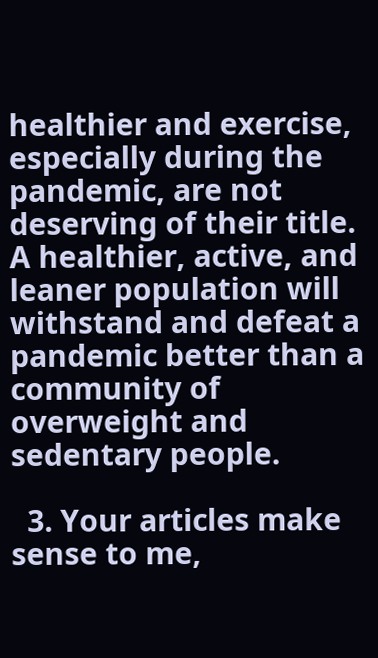healthier and exercise, especially during the pandemic, are not deserving of their title. A healthier, active, and leaner population will withstand and defeat a pandemic better than a community of overweight and sedentary people.

  3. Your articles make sense to me,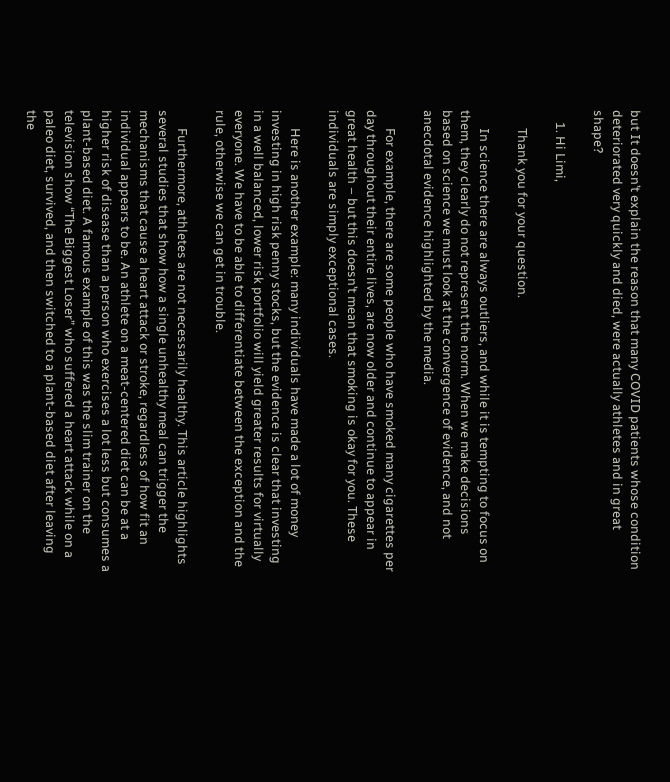but It doesn’t explain the reason that many COVID patients whose condition deteriorated very quickly and died, were actually athletes and in great shape?

    1. Hi Limi,

      Thank you for your question.

      In science there are always outliers, and while it is tempting to focus on them, they clearly do not represent the norm. When we make decisions based on science we must look at the convergence of evidence, and not anecdotal evidence highlighted by the media.

      For example, there are some people who have smoked many cigarettes per day throughout their entire lives, are now older and continue to appear in great health – but this doesn’t mean that smoking is okay for you. These individuals are simply exceptional cases.

      Here is another example: many individuals have made a lot of money investing in high risk penny stocks, but the evidence is clear that investing in a well balanced, lower risk portfolio will yield greater results for virtually everyone. We have to be able to differentiate between the exception and the rule, otherwise we can get in trouble.

      Furthermore, athletes are not necessarily healthy. This article highlights several studies that show how a single unhealthy meal can trigger the mechanisms that cause a heart attack or stroke, regardless of how fit an individual appears to be. An athlete on a meat-centered diet can be at a higher risk of disease than a person who exercises a lot less but consumes a plant-based diet. A famous example of this was the slim trainer on the television show “The Biggest Loser” who suffered a heart attack while on a paleo diet, survived, and then switched to a plant-based diet after leaving the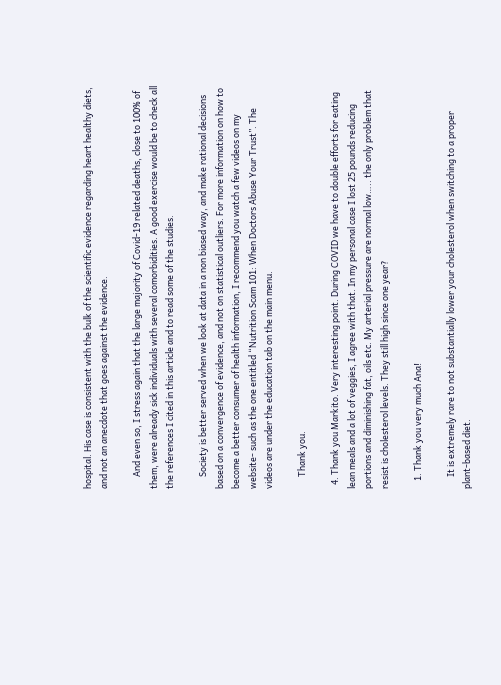hospital. His case is consistent with the bulk of the scientific evidence regarding heart healthy diets, and not an anecdote that goes against the evidence.

      And even so, I stress again that the large majority of Covid-19 related deaths, close to 100% of them, were already sick individuals with several comorbidities. A good exercise would be to check all the references I cited in this article and to read some of the studies.

      Society is better served when we look at data in a non biased way, and make rational decisions based on a convergence of evidence, and not on statistical outliers. For more information on how to become a better consumer of health information, I recommend you watch a few videos on my website- such as the one entitled “Nutrition Scam 101: When Doctors Abuse Your Trust”. The videos are under the education tab on the main menu.

      Thank you.

  4. Thank you Markito. Very interesting point. During COVID we have to double efforts for eating lean meals and a lot of veggies, I agree with that. In my personal case I lost 25 pounds reducing portions and diminishing fat, oils etc. My arterial pressure are normal low….. the only problem that resist is cholesterol levels. They still high since one year?

    1. Thank you very much Ana!

      It is extremely rare to not substantially lower your cholesterol when switching to a proper plant-based diet.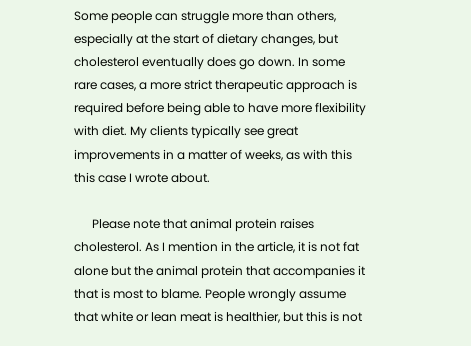Some people can struggle more than others, especially at the start of dietary changes, but cholesterol eventually does go down. In some rare cases, a more strict therapeutic approach is required before being able to have more flexibility with diet. My clients typically see great improvements in a matter of weeks, as with this this case I wrote about.

      Please note that animal protein raises cholesterol. As I mention in the article, it is not fat alone but the animal protein that accompanies it that is most to blame. People wrongly assume that white or lean meat is healthier, but this is not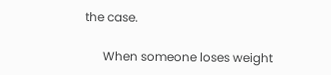the case.

      When someone loses weight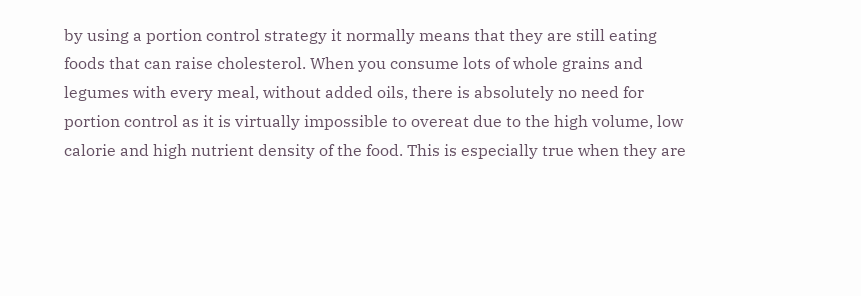by using a portion control strategy it normally means that they are still eating foods that can raise cholesterol. When you consume lots of whole grains and legumes with every meal, without added oils, there is absolutely no need for portion control as it is virtually impossible to overeat due to the high volume, low calorie and high nutrient density of the food. This is especially true when they are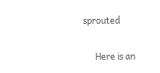sprouted

      Here is an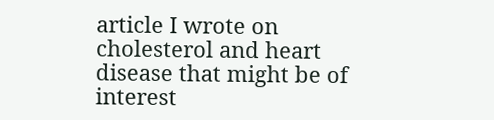article I wrote on cholesterol and heart disease that might be of interest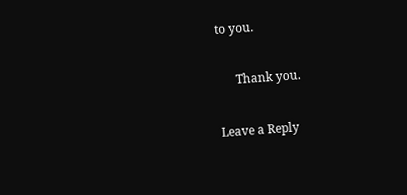to you.

      Thank you.

Leave a Reply